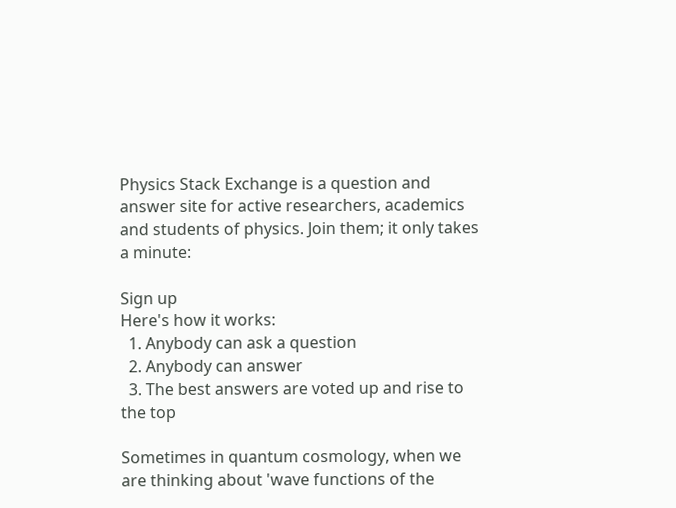Physics Stack Exchange is a question and answer site for active researchers, academics and students of physics. Join them; it only takes a minute:

Sign up
Here's how it works:
  1. Anybody can ask a question
  2. Anybody can answer
  3. The best answers are voted up and rise to the top

Sometimes in quantum cosmology, when we are thinking about 'wave functions of the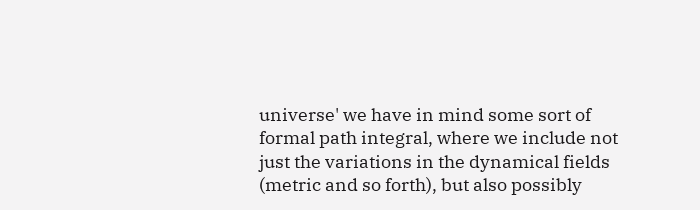universe' we have in mind some sort of formal path integral, where we include not just the variations in the dynamical fields (metric and so forth), but also possibly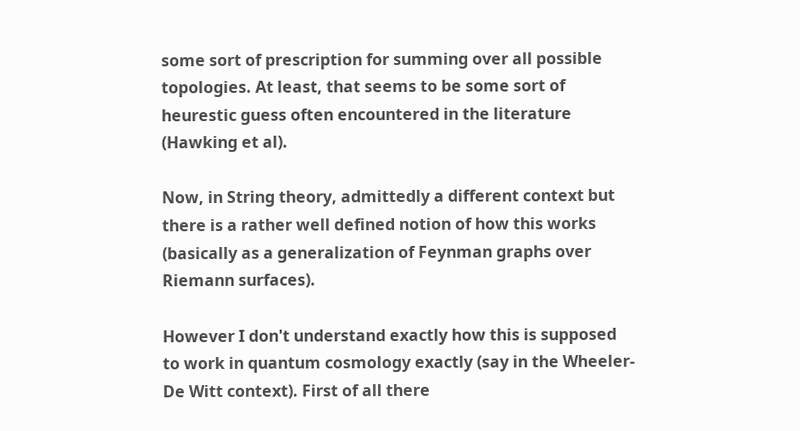some sort of prescription for summing over all possible topologies. At least, that seems to be some sort of heurestic guess often encountered in the literature (Hawking et al).

Now, in String theory, admittedly a different context but there is a rather well defined notion of how this works (basically as a generalization of Feynman graphs over Riemann surfaces).

However I don't understand exactly how this is supposed to work in quantum cosmology exactly (say in the Wheeler-De Witt context). First of all there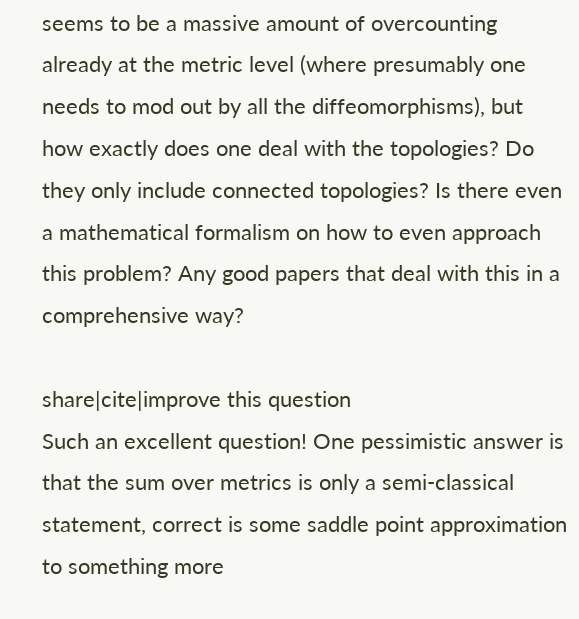seems to be a massive amount of overcounting already at the metric level (where presumably one needs to mod out by all the diffeomorphisms), but how exactly does one deal with the topologies? Do they only include connected topologies? Is there even a mathematical formalism on how to even approach this problem? Any good papers that deal with this in a comprehensive way?

share|cite|improve this question
Such an excellent question! One pessimistic answer is that the sum over metrics is only a semi-classical statement, correct is some saddle point approximation to something more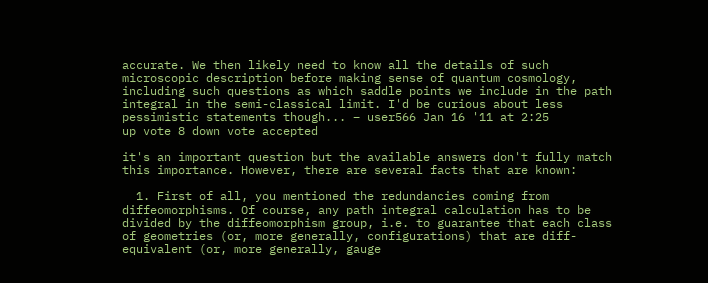accurate. We then likely need to know all the details of such microscopic description before making sense of quantum cosmology, including such questions as which saddle points we include in the path integral in the semi-classical limit. I'd be curious about less pessimistic statements though... – user566 Jan 16 '11 at 2:25
up vote 8 down vote accepted

it's an important question but the available answers don't fully match this importance. However, there are several facts that are known:

  1. First of all, you mentioned the redundancies coming from diffeomorphisms. Of course, any path integral calculation has to be divided by the diffeomorphism group, i.e. to guarantee that each class of geometries (or, more generally, configurations) that are diff-equivalent (or, more generally, gauge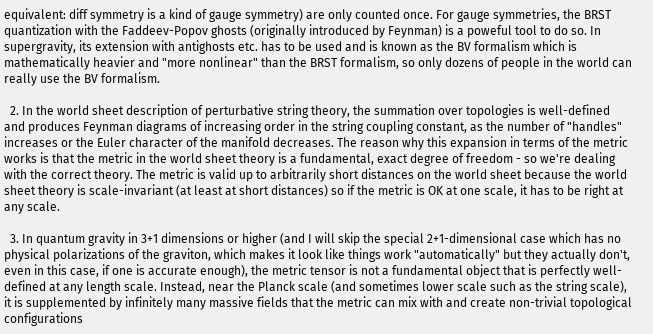equivalent: diff symmetry is a kind of gauge symmetry) are only counted once. For gauge symmetries, the BRST quantization with the Faddeev-Popov ghosts (originally introduced by Feynman) is a poweful tool to do so. In supergravity, its extension with antighosts etc. has to be used and is known as the BV formalism which is mathematically heavier and "more nonlinear" than the BRST formalism, so only dozens of people in the world can really use the BV formalism.

  2. In the world sheet description of perturbative string theory, the summation over topologies is well-defined and produces Feynman diagrams of increasing order in the string coupling constant, as the number of "handles" increases or the Euler character of the manifold decreases. The reason why this expansion in terms of the metric works is that the metric in the world sheet theory is a fundamental, exact degree of freedom - so we're dealing with the correct theory. The metric is valid up to arbitrarily short distances on the world sheet because the world sheet theory is scale-invariant (at least at short distances) so if the metric is OK at one scale, it has to be right at any scale.

  3. In quantum gravity in 3+1 dimensions or higher (and I will skip the special 2+1-dimensional case which has no physical polarizations of the graviton, which makes it look like things work "automatically" but they actually don't, even in this case, if one is accurate enough), the metric tensor is not a fundamental object that is perfectly well-defined at any length scale. Instead, near the Planck scale (and sometimes lower scale such as the string scale), it is supplemented by infinitely many massive fields that the metric can mix with and create non-trivial topological configurations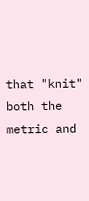that "knit" both the metric and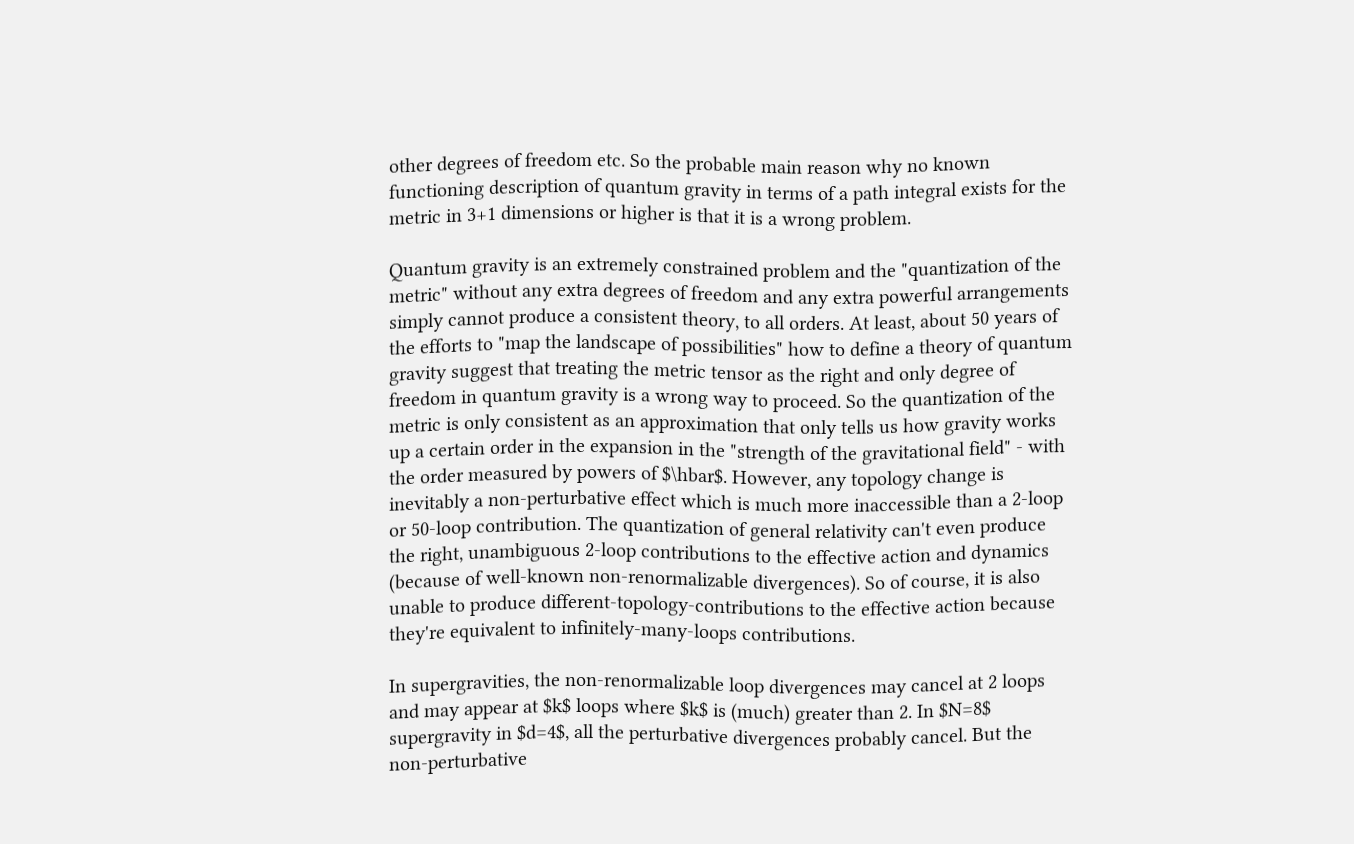other degrees of freedom etc. So the probable main reason why no known functioning description of quantum gravity in terms of a path integral exists for the metric in 3+1 dimensions or higher is that it is a wrong problem.

Quantum gravity is an extremely constrained problem and the "quantization of the metric" without any extra degrees of freedom and any extra powerful arrangements simply cannot produce a consistent theory, to all orders. At least, about 50 years of the efforts to "map the landscape of possibilities" how to define a theory of quantum gravity suggest that treating the metric tensor as the right and only degree of freedom in quantum gravity is a wrong way to proceed. So the quantization of the metric is only consistent as an approximation that only tells us how gravity works up a certain order in the expansion in the "strength of the gravitational field" - with the order measured by powers of $\hbar$. However, any topology change is inevitably a non-perturbative effect which is much more inaccessible than a 2-loop or 50-loop contribution. The quantization of general relativity can't even produce the right, unambiguous 2-loop contributions to the effective action and dynamics (because of well-known non-renormalizable divergences). So of course, it is also unable to produce different-topology-contributions to the effective action because they're equivalent to infinitely-many-loops contributions.

In supergravities, the non-renormalizable loop divergences may cancel at 2 loops and may appear at $k$ loops where $k$ is (much) greater than 2. In $N=8$ supergravity in $d=4$, all the perturbative divergences probably cancel. But the non-perturbative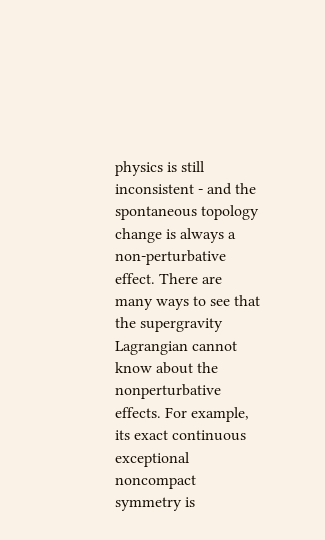physics is still inconsistent - and the spontaneous topology change is always a non-perturbative effect. There are many ways to see that the supergravity Lagrangian cannot know about the nonperturbative effects. For example, its exact continuous exceptional noncompact symmetry is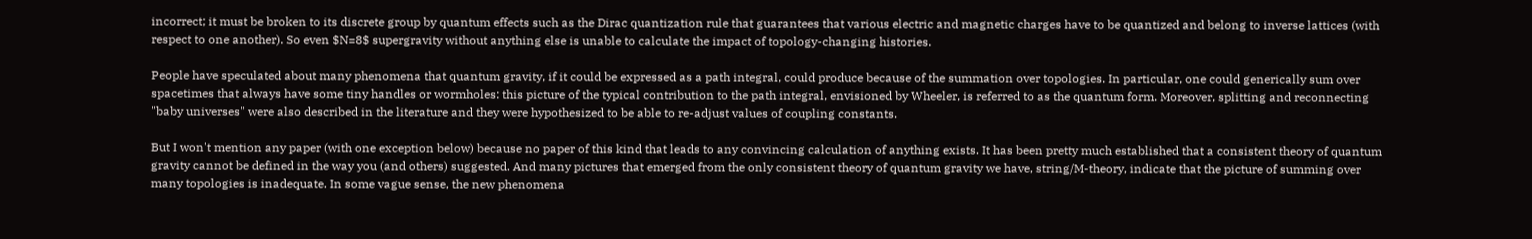incorrect; it must be broken to its discrete group by quantum effects such as the Dirac quantization rule that guarantees that various electric and magnetic charges have to be quantized and belong to inverse lattices (with respect to one another). So even $N=8$ supergravity without anything else is unable to calculate the impact of topology-changing histories.

People have speculated about many phenomena that quantum gravity, if it could be expressed as a path integral, could produce because of the summation over topologies. In particular, one could generically sum over spacetimes that always have some tiny handles or wormholes: this picture of the typical contribution to the path integral, envisioned by Wheeler, is referred to as the quantum form. Moreover, splitting and reconnecting "baby universes" were also described in the literature and they were hypothesized to be able to re-adjust values of coupling constants.

But I won't mention any paper (with one exception below) because no paper of this kind that leads to any convincing calculation of anything exists. It has been pretty much established that a consistent theory of quantum gravity cannot be defined in the way you (and others) suggested. And many pictures that emerged from the only consistent theory of quantum gravity we have, string/M-theory, indicate that the picture of summing over many topologies is inadequate. In some vague sense, the new phenomena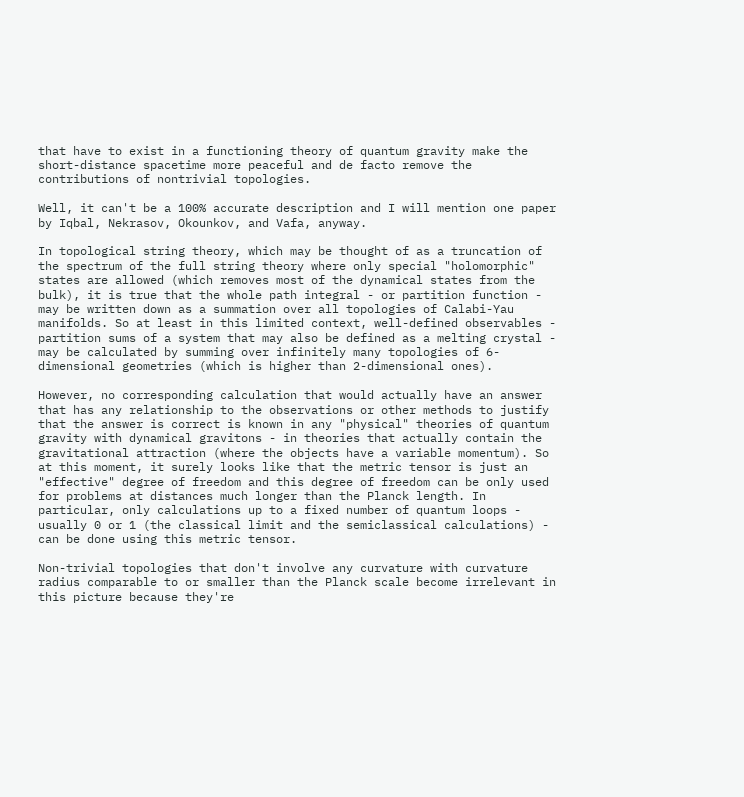that have to exist in a functioning theory of quantum gravity make the short-distance spacetime more peaceful and de facto remove the contributions of nontrivial topologies.

Well, it can't be a 100% accurate description and I will mention one paper by Iqbal, Nekrasov, Okounkov, and Vafa, anyway.

In topological string theory, which may be thought of as a truncation of the spectrum of the full string theory where only special "holomorphic" states are allowed (which removes most of the dynamical states from the bulk), it is true that the whole path integral - or partition function - may be written down as a summation over all topologies of Calabi-Yau manifolds. So at least in this limited context, well-defined observables - partition sums of a system that may also be defined as a melting crystal - may be calculated by summing over infinitely many topologies of 6-dimensional geometries (which is higher than 2-dimensional ones).

However, no corresponding calculation that would actually have an answer that has any relationship to the observations or other methods to justify that the answer is correct is known in any "physical" theories of quantum gravity with dynamical gravitons - in theories that actually contain the gravitational attraction (where the objects have a variable momentum). So at this moment, it surely looks like that the metric tensor is just an "effective" degree of freedom and this degree of freedom can be only used for problems at distances much longer than the Planck length. In particular, only calculations up to a fixed number of quantum loops - usually 0 or 1 (the classical limit and the semiclassical calculations) - can be done using this metric tensor.

Non-trivial topologies that don't involve any curvature with curvature radius comparable to or smaller than the Planck scale become irrelevant in this picture because they're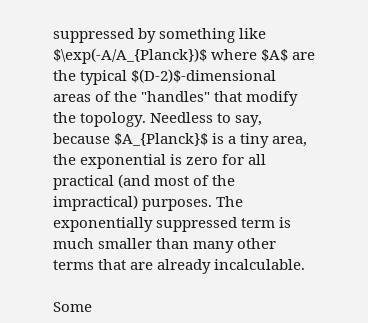suppressed by something like $\exp(-A/A_{Planck})$ where $A$ are the typical $(D-2)$-dimensional areas of the "handles" that modify the topology. Needless to say, because $A_{Planck}$ is a tiny area, the exponential is zero for all practical (and most of the impractical) purposes. The exponentially suppressed term is much smaller than many other terms that are already incalculable.

Some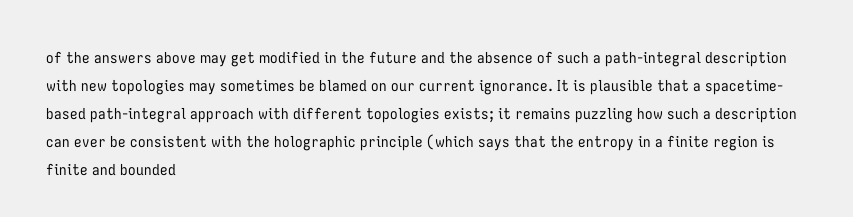of the answers above may get modified in the future and the absence of such a path-integral description with new topologies may sometimes be blamed on our current ignorance. It is plausible that a spacetime-based path-integral approach with different topologies exists; it remains puzzling how such a description can ever be consistent with the holographic principle (which says that the entropy in a finite region is finite and bounded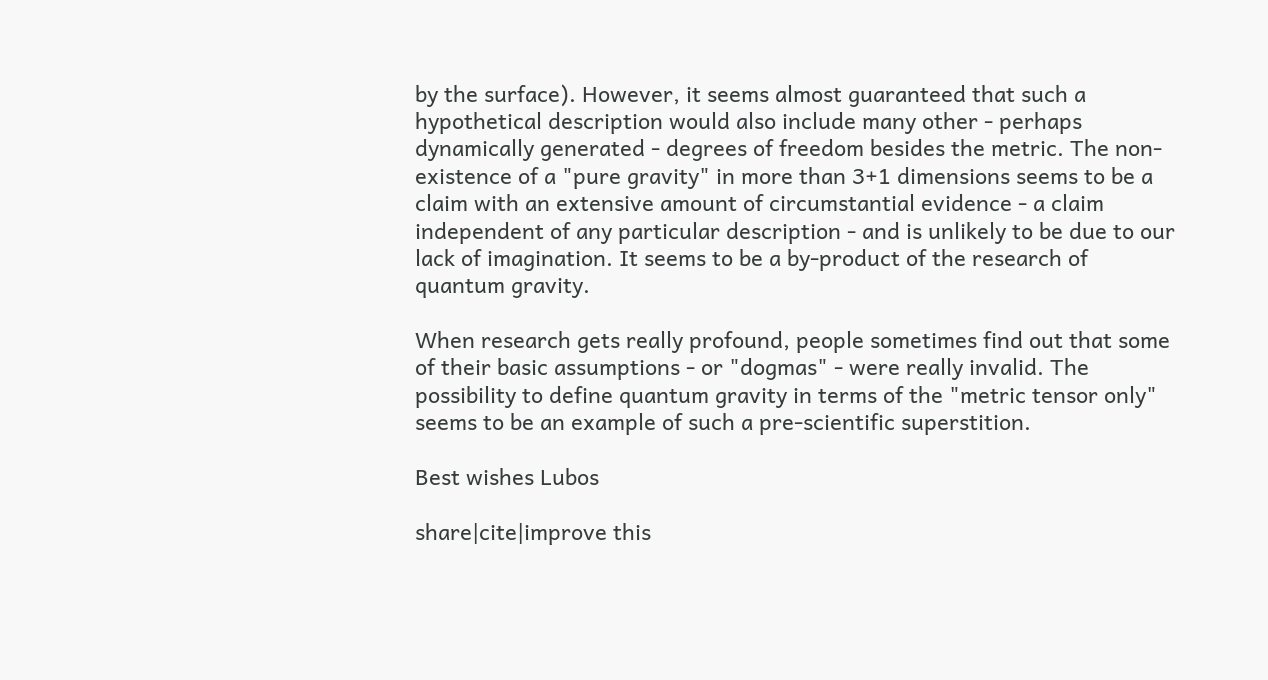by the surface). However, it seems almost guaranteed that such a hypothetical description would also include many other - perhaps dynamically generated - degrees of freedom besides the metric. The non-existence of a "pure gravity" in more than 3+1 dimensions seems to be a claim with an extensive amount of circumstantial evidence - a claim independent of any particular description - and is unlikely to be due to our lack of imagination. It seems to be a by-product of the research of quantum gravity.

When research gets really profound, people sometimes find out that some of their basic assumptions - or "dogmas" - were really invalid. The possibility to define quantum gravity in terms of the "metric tensor only" seems to be an example of such a pre-scientific superstition.

Best wishes Lubos

share|cite|improve this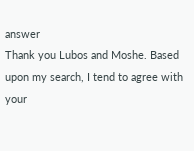answer
Thank you Lubos and Moshe. Based upon my search, I tend to agree with your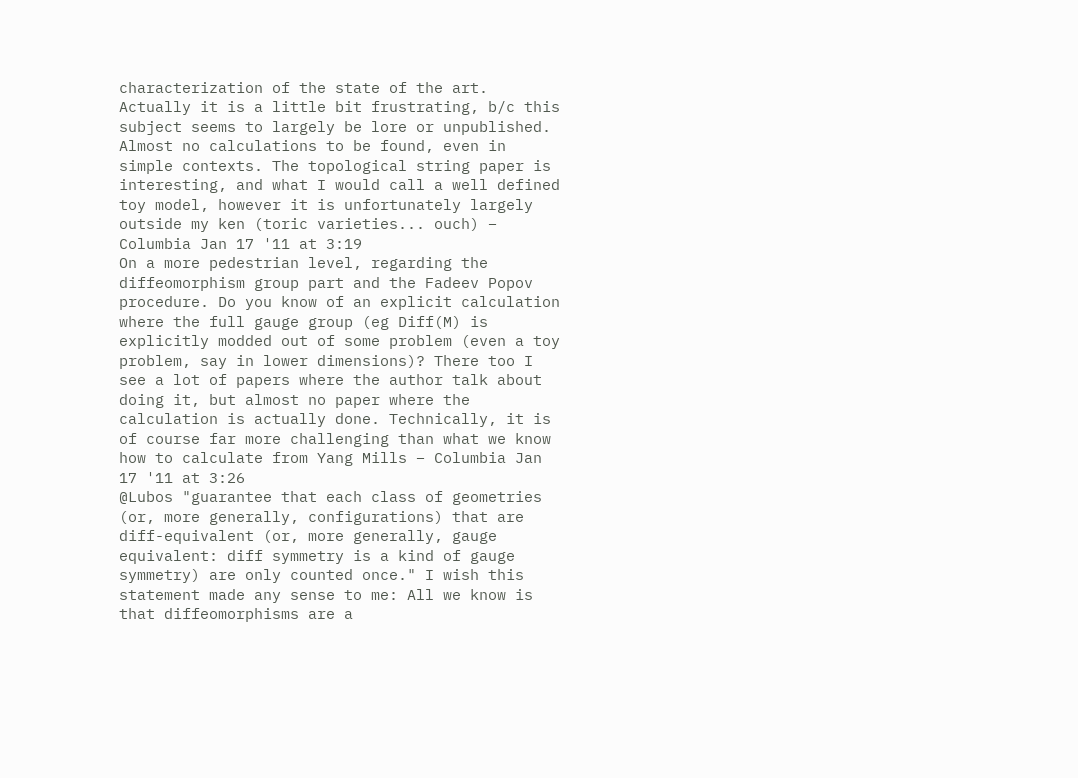characterization of the state of the art. Actually it is a little bit frustrating, b/c this subject seems to largely be lore or unpublished. Almost no calculations to be found, even in simple contexts. The topological string paper is interesting, and what I would call a well defined toy model, however it is unfortunately largely outside my ken (toric varieties... ouch) – Columbia Jan 17 '11 at 3:19
On a more pedestrian level, regarding the diffeomorphism group part and the Fadeev Popov procedure. Do you know of an explicit calculation where the full gauge group (eg Diff(M) is explicitly modded out of some problem (even a toy problem, say in lower dimensions)? There too I see a lot of papers where the author talk about doing it, but almost no paper where the calculation is actually done. Technically, it is of course far more challenging than what we know how to calculate from Yang Mills – Columbia Jan 17 '11 at 3:26
@Lubos "guarantee that each class of geometries (or, more generally, configurations) that are diff-equivalent (or, more generally, gauge equivalent: diff symmetry is a kind of gauge symmetry) are only counted once." I wish this statement made any sense to me: All we know is that diffeomorphisms are a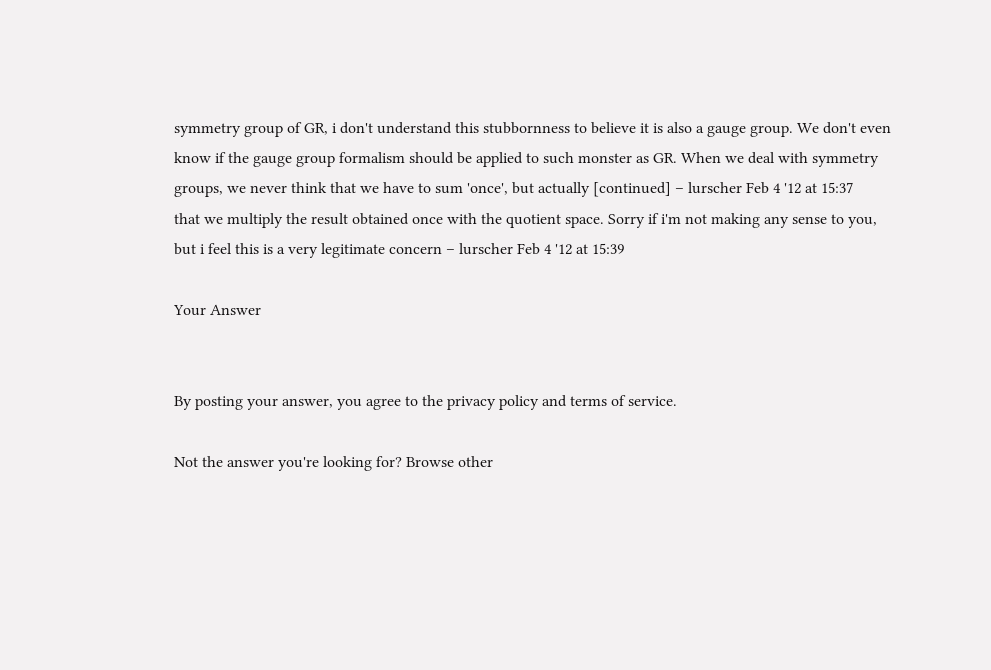symmetry group of GR, i don't understand this stubbornness to believe it is also a gauge group. We don't even know if the gauge group formalism should be applied to such monster as GR. When we deal with symmetry groups, we never think that we have to sum 'once', but actually [continued] – lurscher Feb 4 '12 at 15:37
that we multiply the result obtained once with the quotient space. Sorry if i'm not making any sense to you, but i feel this is a very legitimate concern – lurscher Feb 4 '12 at 15:39

Your Answer


By posting your answer, you agree to the privacy policy and terms of service.

Not the answer you're looking for? Browse other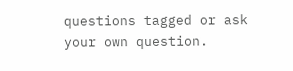questions tagged or ask your own question.